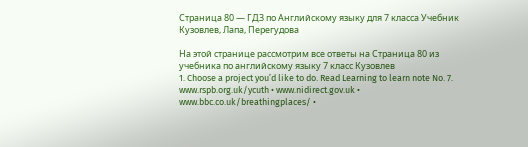Страница 80 — ГДЗ по Английскому языку для 7 класса Учебник Кузовлев, Лапа, Перегудова

На этой странице рассмотрим все ответы на Страница 80 из учебника по английскому языку 7 класс Кузовлев
1. Choose a project you’d like to do. Read Learning to learn note No. 7.
www.rspb.org.uk/ycuth • www.nidirect.gov.uk • www.bbc.co.uk/breathingplaces/ •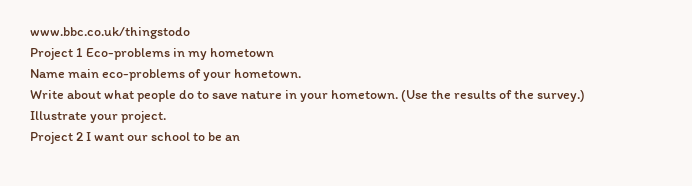www.bbc.co.uk/thingstodo
Project 1 Eco-problems in my hometown
Name main eco-problems of your hometown.
Write about what people do to save nature in your hometown. (Use the results of the survey.)
Illustrate your project.
Project 2 I want our school to be an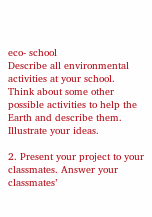eco- school
Describe all environmental activities at your school.
Think about some other possible activities to help the Earth and describe them.
Illustrate your ideas.

2. Present your project to your classmates. Answer your classmates’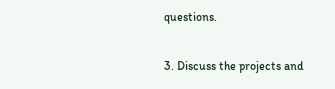questions.

3. Discuss the projects and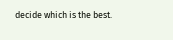decide which is the best.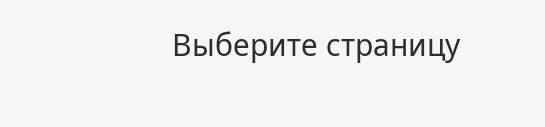Выберите страницу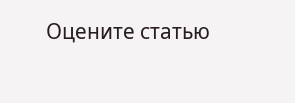Оцените статью